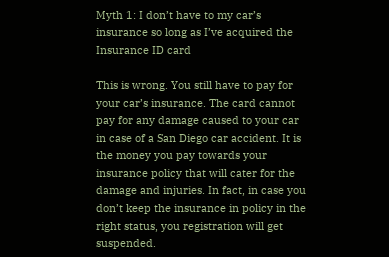Myth 1: I don’t have to my car’s insurance so long as I’ve acquired the Insurance ID card

This is wrong. You still have to pay for your car’s insurance. The card cannot pay for any damage caused to your car in case of a San Diego car accident. It is the money you pay towards your insurance policy that will cater for the damage and injuries. In fact, in case you don’t keep the insurance in policy in the right status, you registration will get suspended.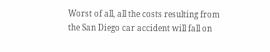Worst of all, all the costs resulting from the San Diego car accident will fall on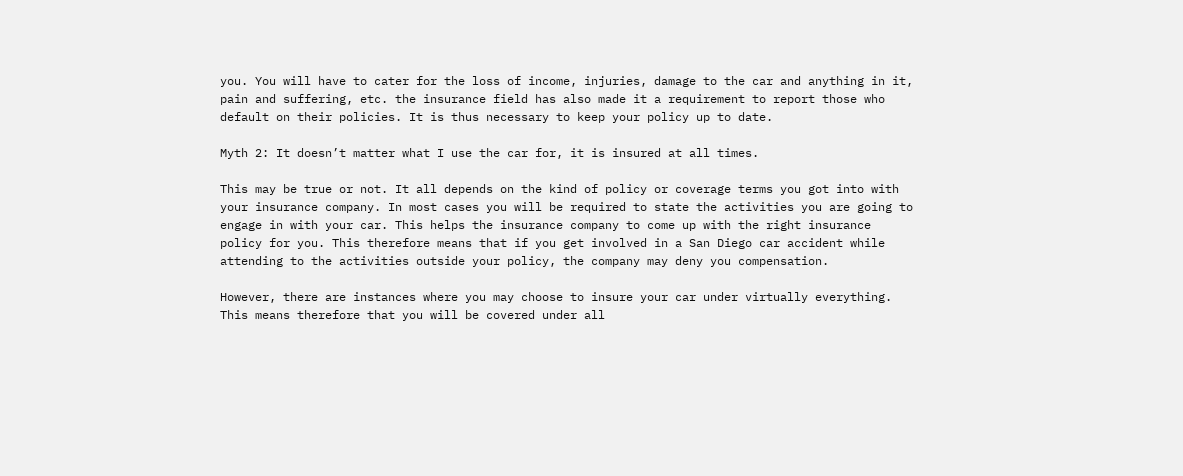you. You will have to cater for the loss of income, injuries, damage to the car and anything in it, pain and suffering, etc. the insurance field has also made it a requirement to report those who default on their policies. It is thus necessary to keep your policy up to date.

Myth 2: It doesn’t matter what I use the car for, it is insured at all times.

This may be true or not. It all depends on the kind of policy or coverage terms you got into with your insurance company. In most cases you will be required to state the activities you are going to engage in with your car. This helps the insurance company to come up with the right insurance policy for you. This therefore means that if you get involved in a San Diego car accident while attending to the activities outside your policy, the company may deny you compensation.

However, there are instances where you may choose to insure your car under virtually everything. This means therefore that you will be covered under all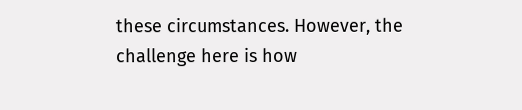these circumstances. However, the challenge here is how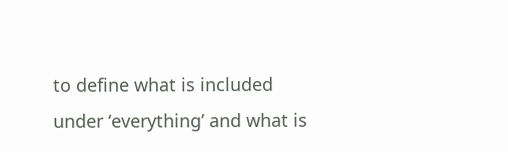to define what is included under ‘everything’ and what is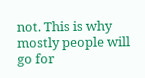not. This is why mostly people will go for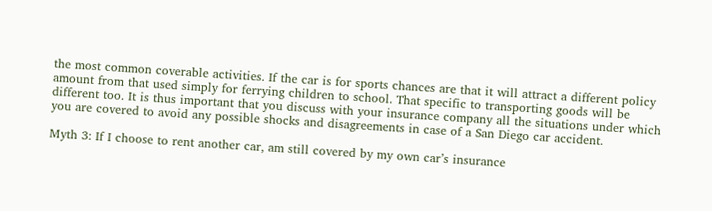the most common coverable activities. If the car is for sports chances are that it will attract a different policy amount from that used simply for ferrying children to school. That specific to transporting goods will be different too. It is thus important that you discuss with your insurance company all the situations under which you are covered to avoid any possible shocks and disagreements in case of a San Diego car accident.

Myth 3: If I choose to rent another car, am still covered by my own car’s insurance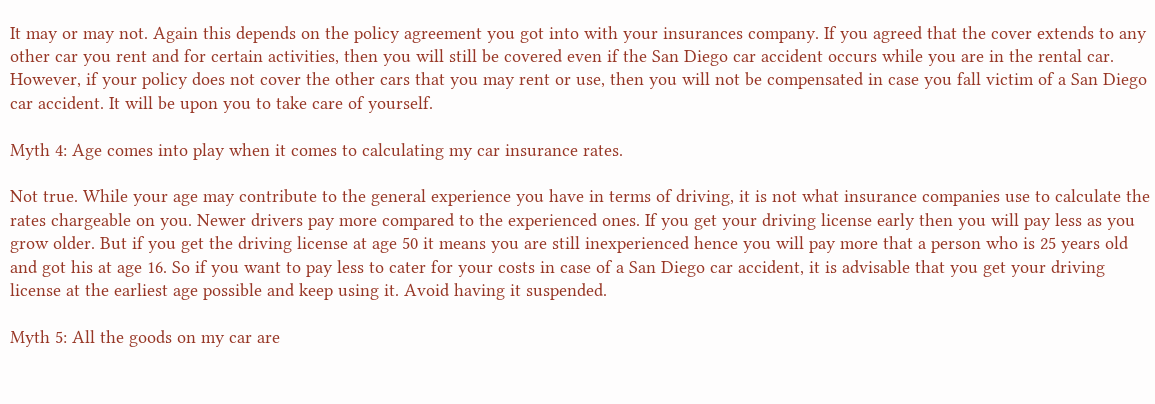It may or may not. Again this depends on the policy agreement you got into with your insurances company. If you agreed that the cover extends to any other car you rent and for certain activities, then you will still be covered even if the San Diego car accident occurs while you are in the rental car. However, if your policy does not cover the other cars that you may rent or use, then you will not be compensated in case you fall victim of a San Diego car accident. It will be upon you to take care of yourself.

Myth 4: Age comes into play when it comes to calculating my car insurance rates.

Not true. While your age may contribute to the general experience you have in terms of driving, it is not what insurance companies use to calculate the rates chargeable on you. Newer drivers pay more compared to the experienced ones. If you get your driving license early then you will pay less as you grow older. But if you get the driving license at age 50 it means you are still inexperienced hence you will pay more that a person who is 25 years old and got his at age 16. So if you want to pay less to cater for your costs in case of a San Diego car accident, it is advisable that you get your driving license at the earliest age possible and keep using it. Avoid having it suspended.

Myth 5: All the goods on my car are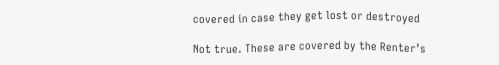covered in case they get lost or destroyed

Not true. These are covered by the Renter’s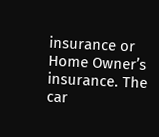insurance or Home Owner’s insurance. The car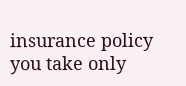insurance policy you take only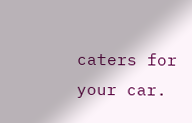caters for your car.